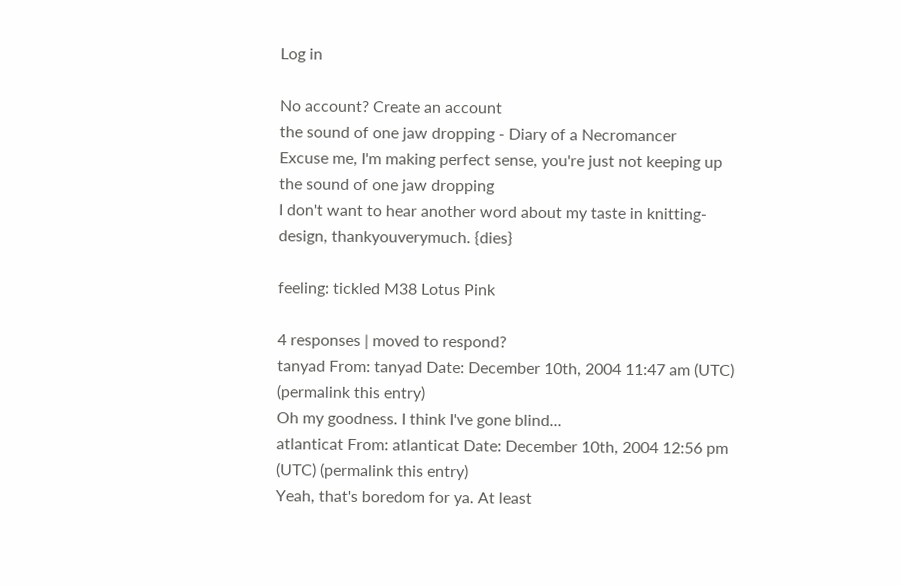Log in

No account? Create an account
the sound of one jaw dropping - Diary of a Necromancer
Excuse me, I'm making perfect sense, you're just not keeping up
the sound of one jaw dropping
I don't want to hear another word about my taste in knitting-design, thankyouverymuch. {dies}

feeling: tickled M38 Lotus Pink

4 responses | moved to respond?
tanyad From: tanyad Date: December 10th, 2004 11:47 am (UTC) (permalink this entry)
Oh my goodness. I think I've gone blind...
atlanticat From: atlanticat Date: December 10th, 2004 12:56 pm (UTC) (permalink this entry)
Yeah, that's boredom for ya. At least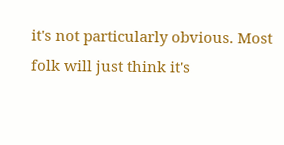it's not particularly obvious. Most folk will just think it's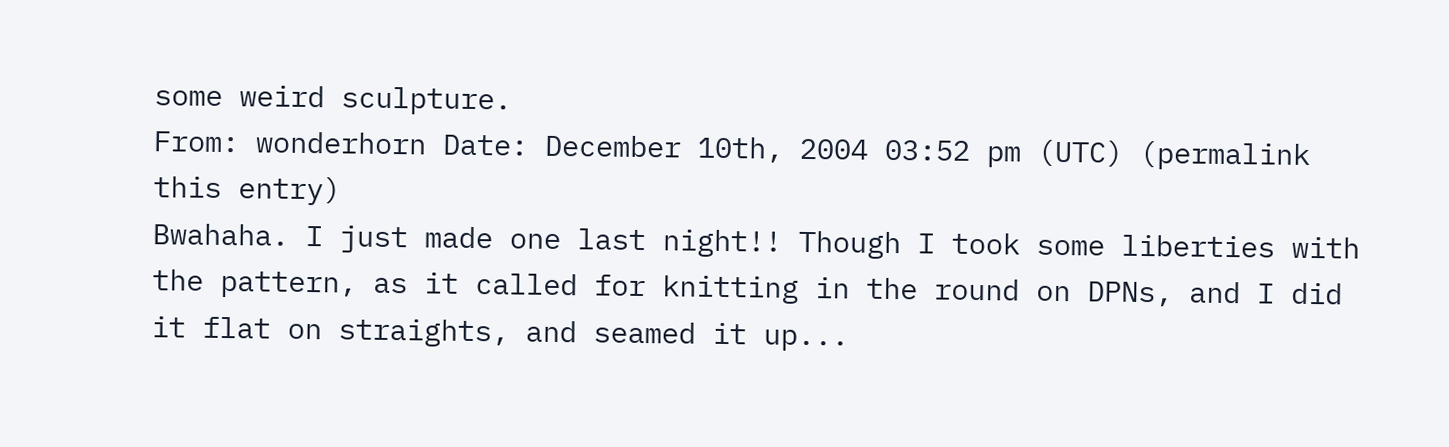some weird sculpture.
From: wonderhorn Date: December 10th, 2004 03:52 pm (UTC) (permalink this entry)
Bwahaha. I just made one last night!! Though I took some liberties with the pattern, as it called for knitting in the round on DPNs, and I did it flat on straights, and seamed it up...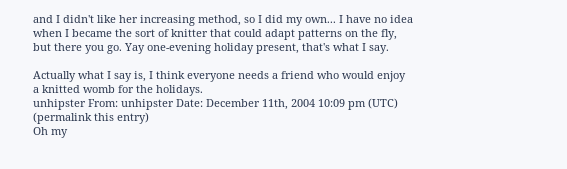and I didn't like her increasing method, so I did my own... I have no idea when I became the sort of knitter that could adapt patterns on the fly, but there you go. Yay one-evening holiday present, that's what I say.

Actually what I say is, I think everyone needs a friend who would enjoy a knitted womb for the holidays.
unhipster From: unhipster Date: December 11th, 2004 10:09 pm (UTC) (permalink this entry)
Oh my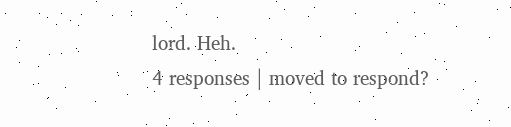lord. Heh.
4 responses | moved to respond?